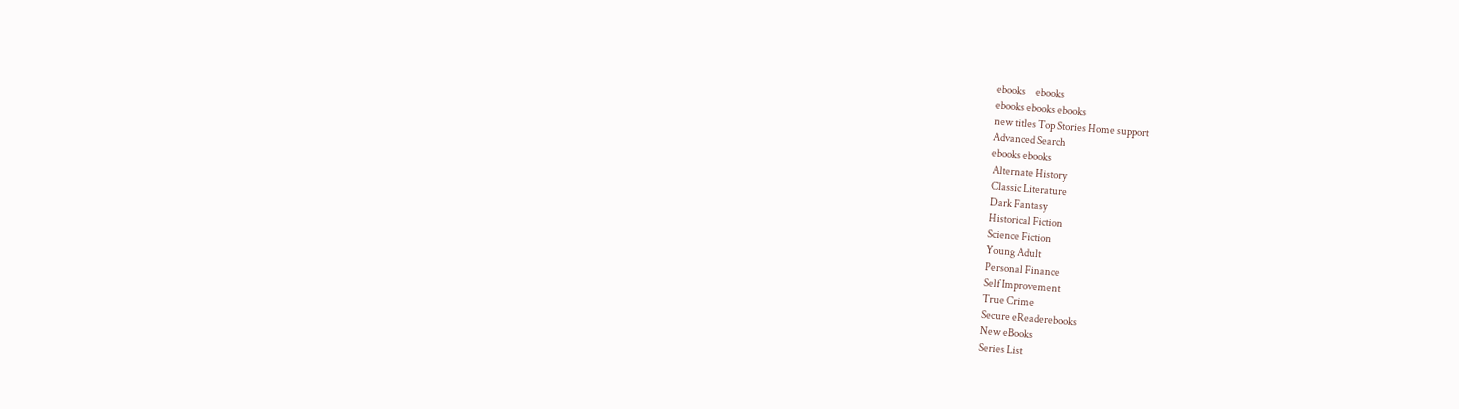ebooks     ebooks
ebooks ebooks ebooks
new titles Top Stories Home support
Advanced Search
ebooks ebooks
 Alternate History
 Classic Literature
 Dark Fantasy
 Historical Fiction
 Science Fiction
 Young Adult
 Personal Finance
 Self Improvement
 True Crime
 Secure eReaderebooks
 New eBooks
 Series List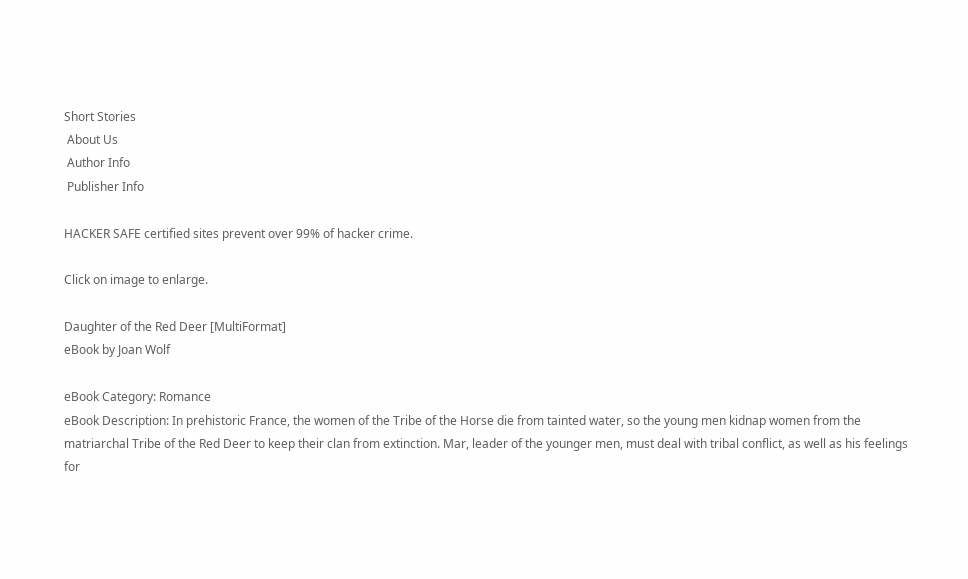Short Stories
 About Us
 Author Info
 Publisher Info

HACKER SAFE certified sites prevent over 99% of hacker crime.

Click on image to enlarge.

Daughter of the Red Deer [MultiFormat]
eBook by Joan Wolf

eBook Category: Romance
eBook Description: In prehistoric France, the women of the Tribe of the Horse die from tainted water, so the young men kidnap women from the matriarchal Tribe of the Red Deer to keep their clan from extinction. Mar, leader of the younger men, must deal with tribal conflict, as well as his feelings for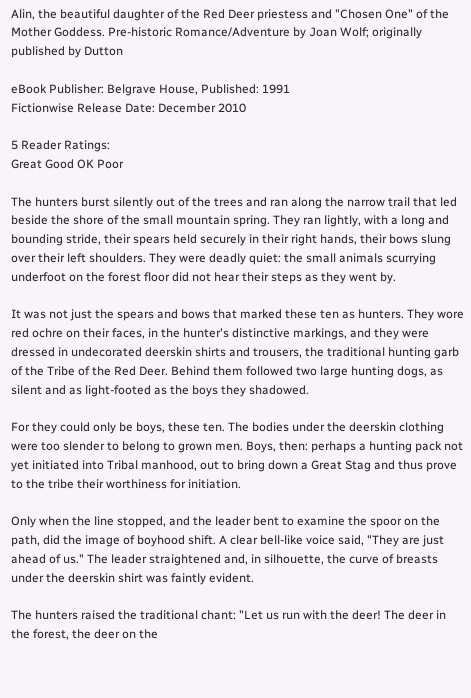Alin, the beautiful daughter of the Red Deer priestess and "Chosen One" of the Mother Goddess. Pre-historic Romance/Adventure by Joan Wolf; originally published by Dutton

eBook Publisher: Belgrave House, Published: 1991
Fictionwise Release Date: December 2010

5 Reader Ratings:
Great Good OK Poor

The hunters burst silently out of the trees and ran along the narrow trail that led beside the shore of the small mountain spring. They ran lightly, with a long and bounding stride, their spears held securely in their right hands, their bows slung over their left shoulders. They were deadly quiet: the small animals scurrying underfoot on the forest floor did not hear their steps as they went by.

It was not just the spears and bows that marked these ten as hunters. They wore red ochre on their faces, in the hunter's distinctive markings, and they were dressed in undecorated deerskin shirts and trousers, the traditional hunting garb of the Tribe of the Red Deer. Behind them followed two large hunting dogs, as silent and as light-footed as the boys they shadowed.

For they could only be boys, these ten. The bodies under the deerskin clothing were too slender to belong to grown men. Boys, then: perhaps a hunting pack not yet initiated into Tribal manhood, out to bring down a Great Stag and thus prove to the tribe their worthiness for initiation.

Only when the line stopped, and the leader bent to examine the spoor on the path, did the image of boyhood shift. A clear bell-like voice said, "They are just ahead of us." The leader straightened and, in silhouette, the curve of breasts under the deerskin shirt was faintly evident.

The hunters raised the traditional chant: "Let us run with the deer! The deer in the forest, the deer on the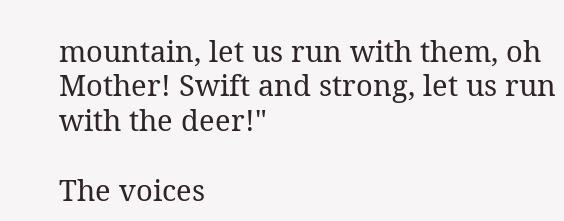mountain, let us run with them, oh Mother! Swift and strong, let us run with the deer!"

The voices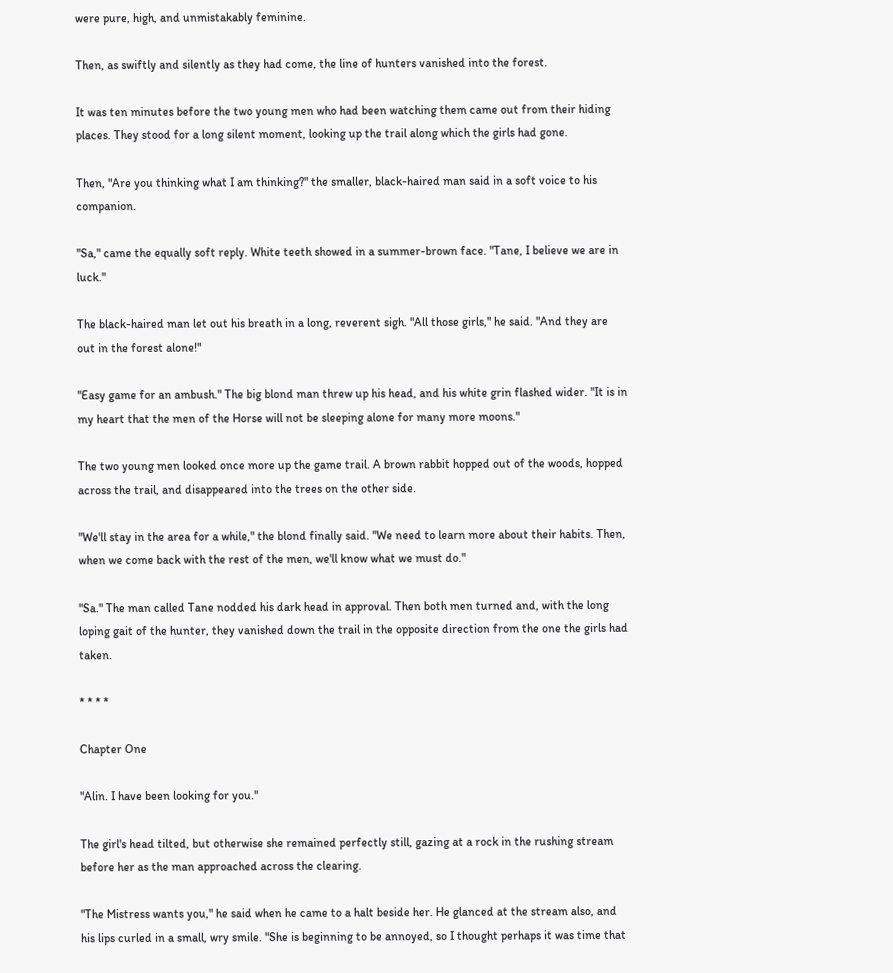were pure, high, and unmistakably feminine.

Then, as swiftly and silently as they had come, the line of hunters vanished into the forest.

It was ten minutes before the two young men who had been watching them came out from their hiding places. They stood for a long silent moment, looking up the trail along which the girls had gone.

Then, "Are you thinking what I am thinking?" the smaller, black-haired man said in a soft voice to his companion.

"Sa," came the equally soft reply. White teeth showed in a summer-brown face. "Tane, I believe we are in luck."

The black-haired man let out his breath in a long, reverent sigh. "All those girls," he said. "And they are out in the forest alone!"

"Easy game for an ambush." The big blond man threw up his head, and his white grin flashed wider. "It is in my heart that the men of the Horse will not be sleeping alone for many more moons."

The two young men looked once more up the game trail. A brown rabbit hopped out of the woods, hopped across the trail, and disappeared into the trees on the other side.

"We'll stay in the area for a while," the blond finally said. "We need to learn more about their habits. Then, when we come back with the rest of the men, we'll know what we must do."

"Sa." The man called Tane nodded his dark head in approval. Then both men turned and, with the long loping gait of the hunter, they vanished down the trail in the opposite direction from the one the girls had taken.

* * * *

Chapter One

"Alin. I have been looking for you."

The girl's head tilted, but otherwise she remained perfectly still, gazing at a rock in the rushing stream before her as the man approached across the clearing.

"The Mistress wants you," he said when he came to a halt beside her. He glanced at the stream also, and his lips curled in a small, wry smile. "She is beginning to be annoyed, so I thought perhaps it was time that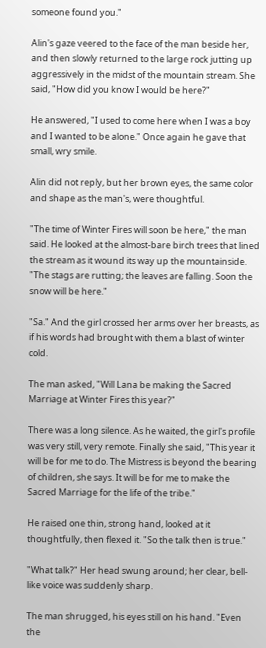someone found you."

Alin's gaze veered to the face of the man beside her, and then slowly returned to the large rock jutting up aggressively in the midst of the mountain stream. She said, "How did you know I would be here?"

He answered, "I used to come here when I was a boy and I wanted to be alone." Once again he gave that small, wry smile.

Alin did not reply, but her brown eyes, the same color and shape as the man's, were thoughtful.

"The time of Winter Fires will soon be here," the man said. He looked at the almost-bare birch trees that lined the stream as it wound its way up the mountainside. "The stags are rutting; the leaves are falling. Soon the snow will be here."

"Sa." And the girl crossed her arms over her breasts, as if his words had brought with them a blast of winter cold.

The man asked, "Will Lana be making the Sacred Marriage at Winter Fires this year?"

There was a long silence. As he waited, the girl's profile was very still, very remote. Finally she said, "This year it will be for me to do. The Mistress is beyond the bearing of children, she says. It will be for me to make the Sacred Marriage for the life of the tribe."

He raised one thin, strong hand, looked at it thoughtfully, then flexed it. "So the talk then is true."

"What talk?" Her head swung around; her clear, bell-like voice was suddenly sharp.

The man shrugged, his eyes still on his hand. "Even the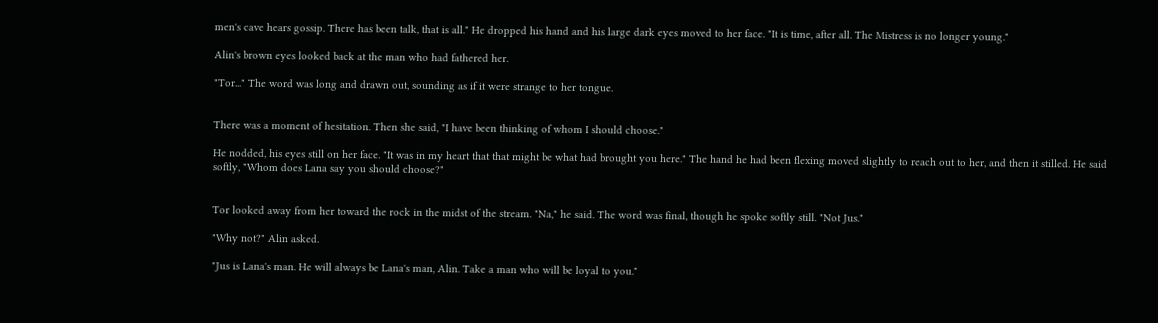men's cave hears gossip. There has been talk, that is all." He dropped his hand and his large dark eyes moved to her face. "It is time, after all. The Mistress is no longer young."

Alin's brown eyes looked back at the man who had fathered her.

"Tor..." The word was long and drawn out, sounding as if it were strange to her tongue.


There was a moment of hesitation. Then she said, "I have been thinking of whom I should choose."

He nodded, his eyes still on her face. "It was in my heart that that might be what had brought you here." The hand he had been flexing moved slightly to reach out to her, and then it stilled. He said softly, "Whom does Lana say you should choose?"


Tor looked away from her toward the rock in the midst of the stream. "Na," he said. The word was final, though he spoke softly still. "Not Jus."

"Why not?" Alin asked.

"Jus is Lana's man. He will always be Lana's man, Alin. Take a man who will be loyal to you."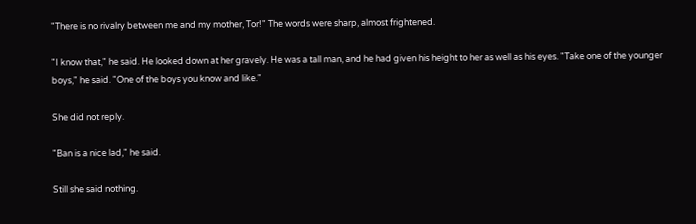"There is no rivalry between me and my mother, Tor!" The words were sharp, almost frightened.

"I know that," he said. He looked down at her gravely. He was a tall man, and he had given his height to her as well as his eyes. "Take one of the younger boys," he said. "One of the boys you know and like."

She did not reply.

"Ban is a nice lad," he said.

Still she said nothing.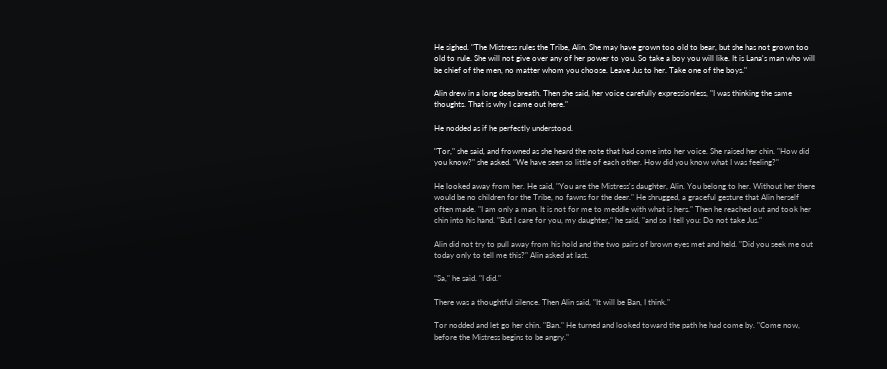He sighed. "The Mistress rules the Tribe, Alin. She may have grown too old to bear, but she has not grown too old to rule. She will not give over any of her power to you. So take a boy you will like. It is Lana's man who will be chief of the men, no matter whom you choose. Leave Jus to her. Take one of the boys."

Alin drew in a long deep breath. Then she said, her voice carefully expressionless, "I was thinking the same thoughts. That is why I came out here."

He nodded as if he perfectly understood.

"Tor," she said, and frowned as she heard the note that had come into her voice. She raised her chin. "How did you know?" she asked. "We have seen so little of each other. How did you know what I was feeling?"

He looked away from her. He said, "You are the Mistress's daughter, Alin. You belong to her. Without her there would be no children for the Tribe, no fawns for the deer." He shrugged, a graceful gesture that Alin herself often made. "I am only a man. It is not for me to meddle with what is hers." Then he reached out and took her chin into his hand. "But I care for you, my daughter," he said, "and so I tell you: Do not take Jus."

Alin did not try to pull away from his hold and the two pairs of brown eyes met and held. "Did you seek me out today only to tell me this?" Alin asked at last.

"Sa," he said. "I did."

There was a thoughtful silence. Then Alin said, "It will be Ban, I think."

Tor nodded and let go her chin. "Ban." He turned and looked toward the path he had come by. "Come now, before the Mistress begins to be angry."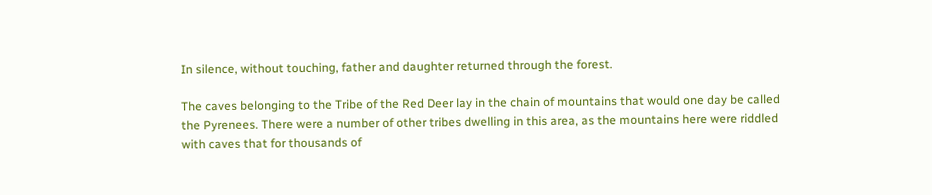In silence, without touching, father and daughter returned through the forest.

The caves belonging to the Tribe of the Red Deer lay in the chain of mountains that would one day be called the Pyrenees. There were a number of other tribes dwelling in this area, as the mountains here were riddled with caves that for thousands of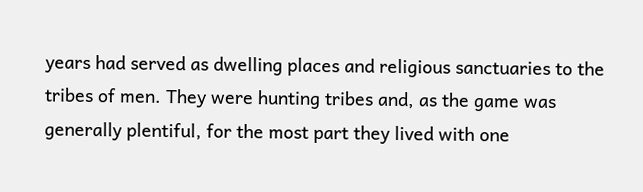years had served as dwelling places and religious sanctuaries to the tribes of men. They were hunting tribes and, as the game was generally plentiful, for the most part they lived with one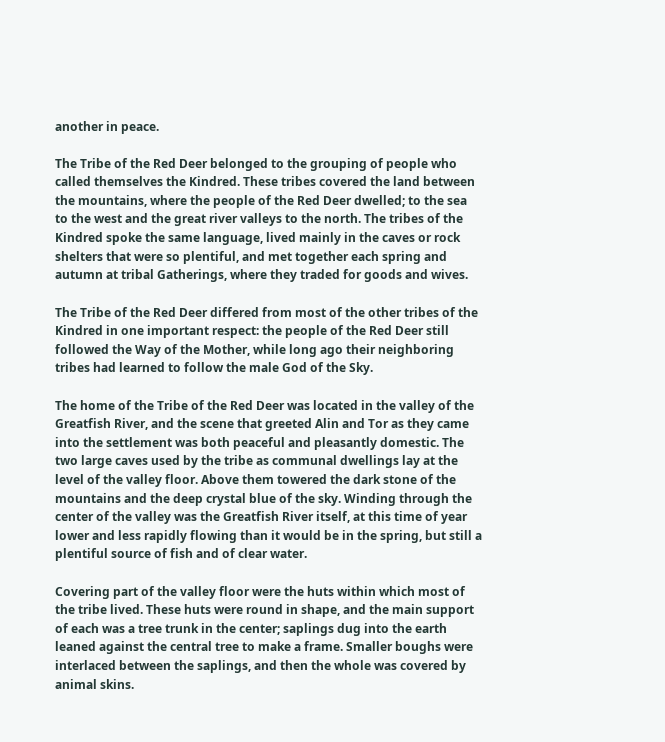another in peace.

The Tribe of the Red Deer belonged to the grouping of people who called themselves the Kindred. These tribes covered the land between the mountains, where the people of the Red Deer dwelled; to the sea to the west and the great river valleys to the north. The tribes of the Kindred spoke the same language, lived mainly in the caves or rock shelters that were so plentiful, and met together each spring and autumn at tribal Gatherings, where they traded for goods and wives.

The Tribe of the Red Deer differed from most of the other tribes of the Kindred in one important respect: the people of the Red Deer still followed the Way of the Mother, while long ago their neighboring tribes had learned to follow the male God of the Sky.

The home of the Tribe of the Red Deer was located in the valley of the Greatfish River, and the scene that greeted Alin and Tor as they came into the settlement was both peaceful and pleasantly domestic. The two large caves used by the tribe as communal dwellings lay at the level of the valley floor. Above them towered the dark stone of the mountains and the deep crystal blue of the sky. Winding through the center of the valley was the Greatfish River itself, at this time of year lower and less rapidly flowing than it would be in the spring, but still a plentiful source of fish and of clear water.

Covering part of the valley floor were the huts within which most of the tribe lived. These huts were round in shape, and the main support of each was a tree trunk in the center; saplings dug into the earth leaned against the central tree to make a frame. Smaller boughs were interlaced between the saplings, and then the whole was covered by animal skins.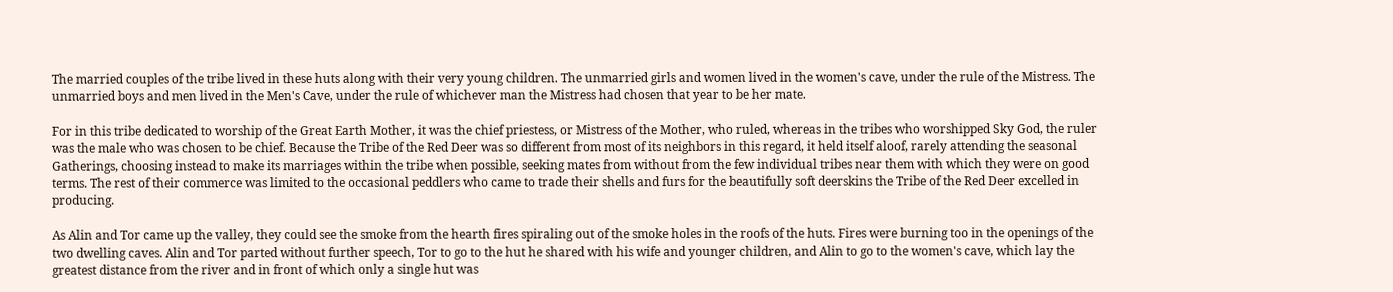The married couples of the tribe lived in these huts along with their very young children. The unmarried girls and women lived in the women's cave, under the rule of the Mistress. The unmarried boys and men lived in the Men's Cave, under the rule of whichever man the Mistress had chosen that year to be her mate.

For in this tribe dedicated to worship of the Great Earth Mother, it was the chief priestess, or Mistress of the Mother, who ruled, whereas in the tribes who worshipped Sky God, the ruler was the male who was chosen to be chief. Because the Tribe of the Red Deer was so different from most of its neighbors in this regard, it held itself aloof, rarely attending the seasonal Gatherings, choosing instead to make its marriages within the tribe when possible, seeking mates from without from the few individual tribes near them with which they were on good terms. The rest of their commerce was limited to the occasional peddlers who came to trade their shells and furs for the beautifully soft deerskins the Tribe of the Red Deer excelled in producing.

As Alin and Tor came up the valley, they could see the smoke from the hearth fires spiraling out of the smoke holes in the roofs of the huts. Fires were burning too in the openings of the two dwelling caves. Alin and Tor parted without further speech, Tor to go to the hut he shared with his wife and younger children, and Alin to go to the women's cave, which lay the greatest distance from the river and in front of which only a single hut was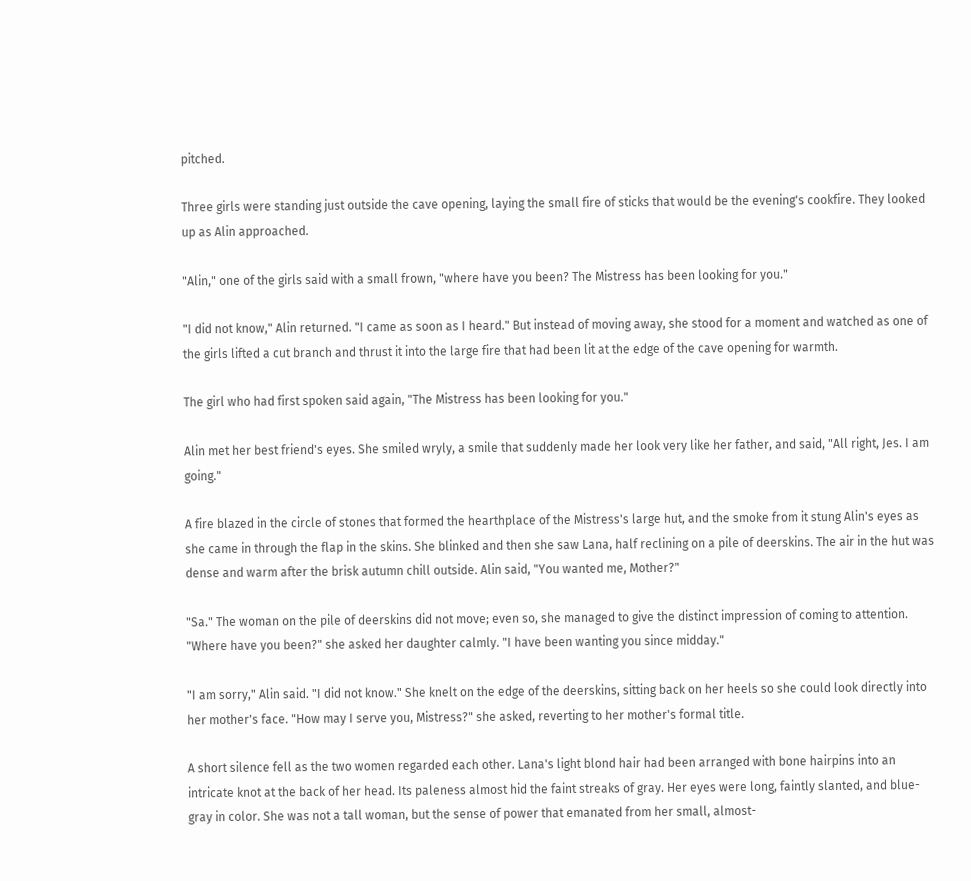pitched.

Three girls were standing just outside the cave opening, laying the small fire of sticks that would be the evening's cookfire. They looked up as Alin approached.

"Alin," one of the girls said with a small frown, "where have you been? The Mistress has been looking for you."

"I did not know," Alin returned. "I came as soon as I heard." But instead of moving away, she stood for a moment and watched as one of the girls lifted a cut branch and thrust it into the large fire that had been lit at the edge of the cave opening for warmth.

The girl who had first spoken said again, "The Mistress has been looking for you."

Alin met her best friend's eyes. She smiled wryly, a smile that suddenly made her look very like her father, and said, "All right, Jes. I am going."

A fire blazed in the circle of stones that formed the hearthplace of the Mistress's large hut, and the smoke from it stung Alin's eyes as she came in through the flap in the skins. She blinked and then she saw Lana, half reclining on a pile of deerskins. The air in the hut was dense and warm after the brisk autumn chill outside. Alin said, "You wanted me, Mother?"

"Sa." The woman on the pile of deerskins did not move; even so, she managed to give the distinct impression of coming to attention. "Where have you been?" she asked her daughter calmly. "I have been wanting you since midday."

"I am sorry," Alin said. "I did not know." She knelt on the edge of the deerskins, sitting back on her heels so she could look directly into her mother's face. "How may I serve you, Mistress?" she asked, reverting to her mother's formal title.

A short silence fell as the two women regarded each other. Lana's light blond hair had been arranged with bone hairpins into an intricate knot at the back of her head. Its paleness almost hid the faint streaks of gray. Her eyes were long, faintly slanted, and blue-gray in color. She was not a tall woman, but the sense of power that emanated from her small, almost-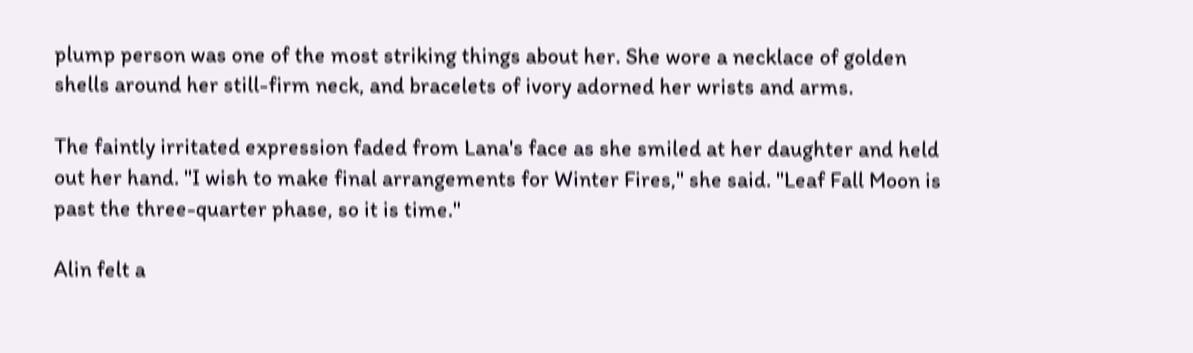plump person was one of the most striking things about her. She wore a necklace of golden shells around her still-firm neck, and bracelets of ivory adorned her wrists and arms.

The faintly irritated expression faded from Lana's face as she smiled at her daughter and held out her hand. "I wish to make final arrangements for Winter Fires," she said. "Leaf Fall Moon is past the three-quarter phase, so it is time."

Alin felt a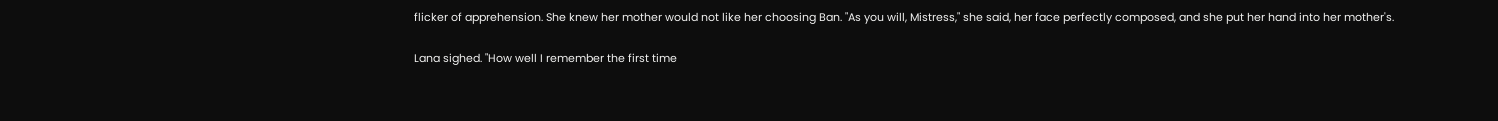flicker of apprehension. She knew her mother would not like her choosing Ban. "As you will, Mistress," she said, her face perfectly composed, and she put her hand into her mother's.

Lana sighed. "How well I remember the first time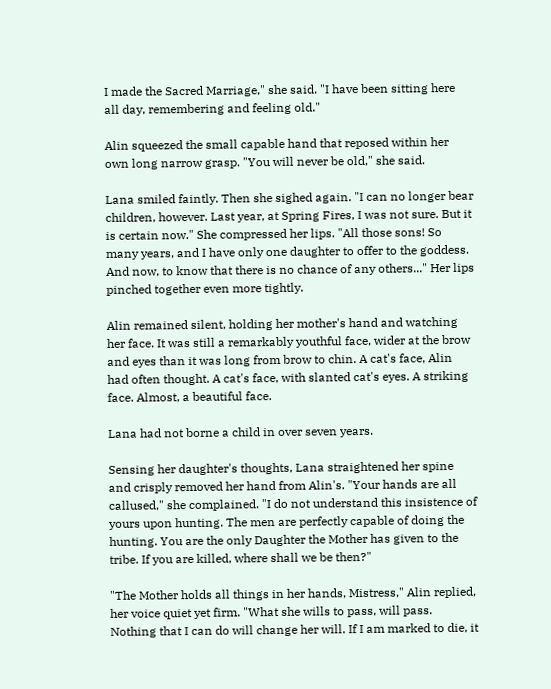I made the Sacred Marriage," she said. "I have been sitting here all day, remembering and feeling old."

Alin squeezed the small capable hand that reposed within her own long narrow grasp. "You will never be old," she said.

Lana smiled faintly. Then she sighed again. "I can no longer bear children, however. Last year, at Spring Fires, I was not sure. But it is certain now." She compressed her lips. "All those sons! So many years, and I have only one daughter to offer to the goddess. And now, to know that there is no chance of any others..." Her lips pinched together even more tightly.

Alin remained silent, holding her mother's hand and watching her face. It was still a remarkably youthful face, wider at the brow and eyes than it was long from brow to chin. A cat's face, Alin had often thought. A cat's face, with slanted cat's eyes. A striking face. Almost, a beautiful face.

Lana had not borne a child in over seven years.

Sensing her daughter's thoughts, Lana straightened her spine and crisply removed her hand from Alin's. "Your hands are all callused," she complained. "I do not understand this insistence of yours upon hunting. The men are perfectly capable of doing the hunting. You are the only Daughter the Mother has given to the tribe. If you are killed, where shall we be then?"

"The Mother holds all things in her hands, Mistress," Alin replied, her voice quiet yet firm. "What she wills to pass, will pass. Nothing that I can do will change her will. If I am marked to die, it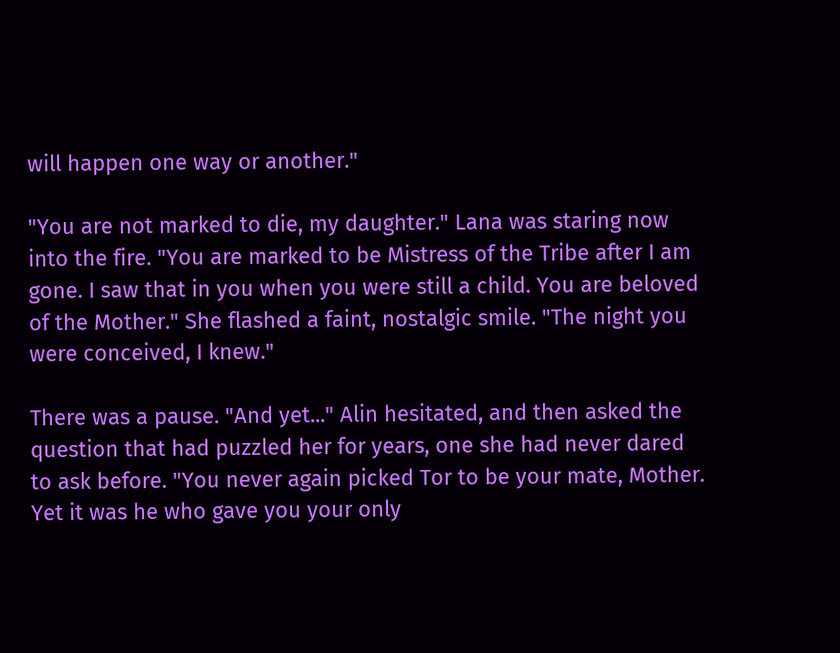will happen one way or another."

"You are not marked to die, my daughter." Lana was staring now into the fire. "You are marked to be Mistress of the Tribe after I am gone. I saw that in you when you were still a child. You are beloved of the Mother." She flashed a faint, nostalgic smile. "The night you were conceived, I knew."

There was a pause. "And yet..." Alin hesitated, and then asked the question that had puzzled her for years, one she had never dared to ask before. "You never again picked Tor to be your mate, Mother. Yet it was he who gave you your only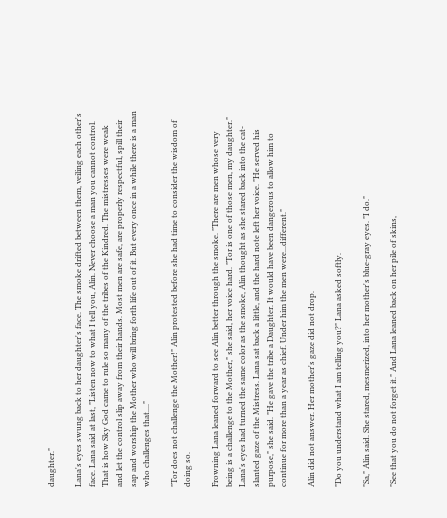daughter."

Lana's eyes swung back to her daughter's face. The smoke drifted between them, veiling each other's face. Lana said at last, "Listen now to what I tell you, Alin. Never choose a man you cannot control. That is how Sky God came to rule so many of the tribes of the Kindred. The mistresses were weak and let the control slip away from their hands. Most men are safe, are properly respectful, spill their sap and worship the Mother who will bring forth life out of it. But every once in a while there is a man who challenges that...."

"Tor does not challenge the Mother!" Alin protested before she had time to consider the wisdom of doing so.

Frowning Lana leaned forward to see Alin better through the smoke. "There are men whose very being is a challenge to the Mother," she said, her voice hard. "Tor is one of those men, my daughter." Lana's eyes had turned the same color as the smoke, Alin thought as she stared back into the cat-slanted gaze of the Mistress. Lana sat back a little, and the hard note left her voice. "He served his purpose," she said. "He gave the tribe a Daughter. It would have been dangerous to allow him to continue for more than a year as chief. Under him the men were...different."

Alin did not answer. Her mother's gaze did not drop.

"Do you understand what I am telling you?" Lana asked softly.

"Sa," Alin said. She stared, mesmerized, into her mother's blue-gray eyes. "I do."

"See that you do not forget it." And Lana leaned back on her pile of skins,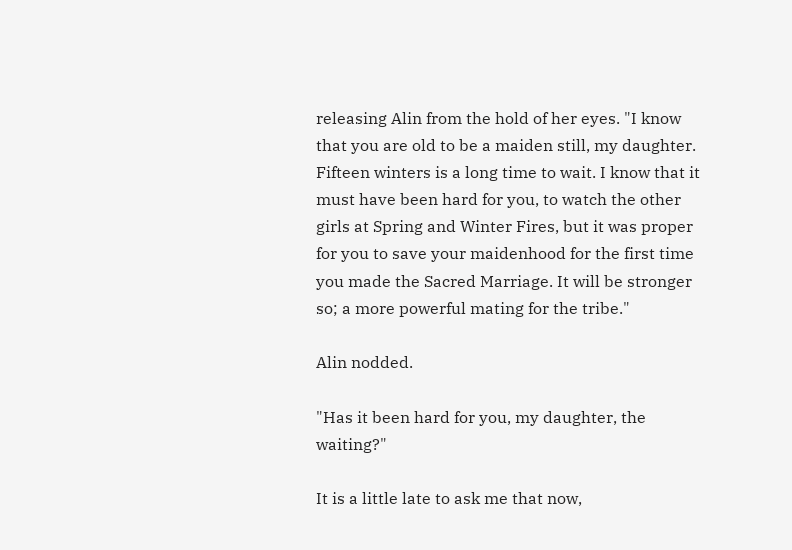releasing Alin from the hold of her eyes. "I know that you are old to be a maiden still, my daughter. Fifteen winters is a long time to wait. I know that it must have been hard for you, to watch the other girls at Spring and Winter Fires, but it was proper for you to save your maidenhood for the first time you made the Sacred Marriage. It will be stronger so; a more powerful mating for the tribe."

Alin nodded.

"Has it been hard for you, my daughter, the waiting?"

It is a little late to ask me that now,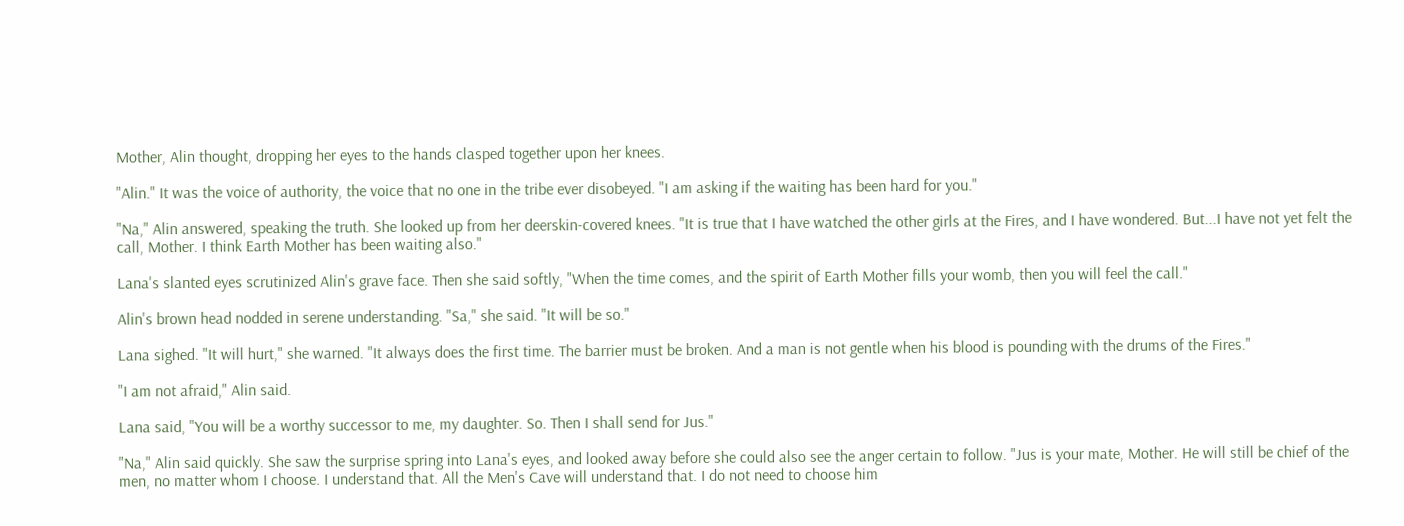Mother, Alin thought, dropping her eyes to the hands clasped together upon her knees.

"Alin." It was the voice of authority, the voice that no one in the tribe ever disobeyed. "I am asking if the waiting has been hard for you."

"Na," Alin answered, speaking the truth. She looked up from her deerskin-covered knees. "It is true that I have watched the other girls at the Fires, and I have wondered. But...I have not yet felt the call, Mother. I think Earth Mother has been waiting also."

Lana's slanted eyes scrutinized Alin's grave face. Then she said softly, "When the time comes, and the spirit of Earth Mother fills your womb, then you will feel the call."

Alin's brown head nodded in serene understanding. "Sa," she said. "It will be so."

Lana sighed. "It will hurt," she warned. "It always does the first time. The barrier must be broken. And a man is not gentle when his blood is pounding with the drums of the Fires."

"I am not afraid," Alin said.

Lana said, "You will be a worthy successor to me, my daughter. So. Then I shall send for Jus."

"Na," Alin said quickly. She saw the surprise spring into Lana's eyes, and looked away before she could also see the anger certain to follow. "Jus is your mate, Mother. He will still be chief of the men, no matter whom I choose. I understand that. All the Men's Cave will understand that. I do not need to choose him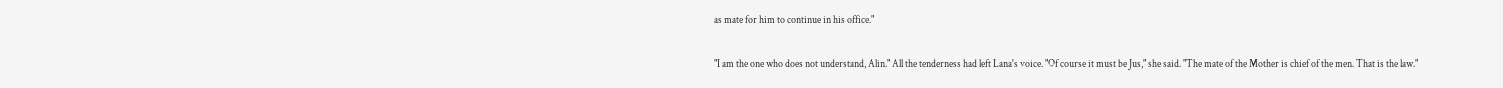as mate for him to continue in his office."

"I am the one who does not understand, Alin." All the tenderness had left Lana's voice. "Of course it must be Jus," she said. "The mate of the Mother is chief of the men. That is the law."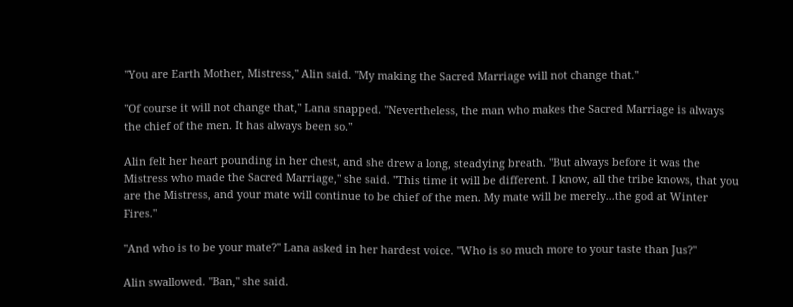"You are Earth Mother, Mistress," Alin said. "My making the Sacred Marriage will not change that."

"Of course it will not change that," Lana snapped. "Nevertheless, the man who makes the Sacred Marriage is always the chief of the men. It has always been so."

Alin felt her heart pounding in her chest, and she drew a long, steadying breath. "But always before it was the Mistress who made the Sacred Marriage," she said. "This time it will be different. I know, all the tribe knows, that you are the Mistress, and your mate will continue to be chief of the men. My mate will be merely...the god at Winter Fires."

"And who is to be your mate?" Lana asked in her hardest voice. "Who is so much more to your taste than Jus?"

Alin swallowed. "Ban," she said.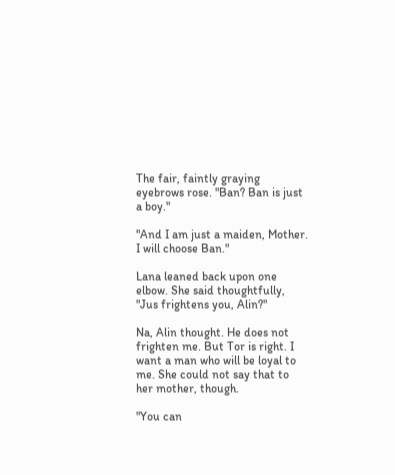The fair, faintly graying eyebrows rose. "Ban? Ban is just a boy."

"And I am just a maiden, Mother. I will choose Ban."

Lana leaned back upon one elbow. She said thoughtfully, "Jus frightens you, Alin?"

Na, Alin thought. He does not frighten me. But Tor is right. I want a man who will be loyal to me. She could not say that to her mother, though.

"You can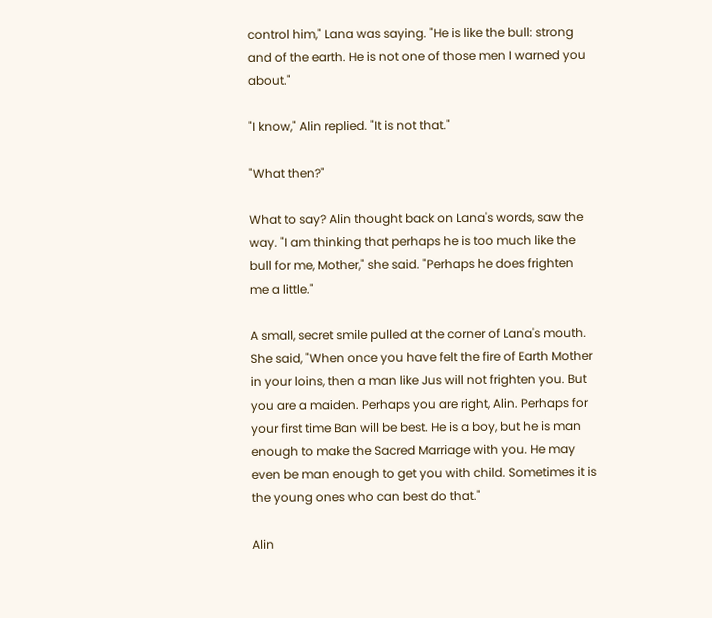control him," Lana was saying. "He is like the bull: strong and of the earth. He is not one of those men I warned you about."

"I know," Alin replied. "It is not that."

"What then?"

What to say? Alin thought back on Lana's words, saw the way. "I am thinking that perhaps he is too much like the bull for me, Mother," she said. "Perhaps he does frighten me a little."

A small, secret smile pulled at the corner of Lana's mouth. She said, "When once you have felt the fire of Earth Mother in your loins, then a man like Jus will not frighten you. But you are a maiden. Perhaps you are right, Alin. Perhaps for your first time Ban will be best. He is a boy, but he is man enough to make the Sacred Marriage with you. He may even be man enough to get you with child. Sometimes it is the young ones who can best do that."

Alin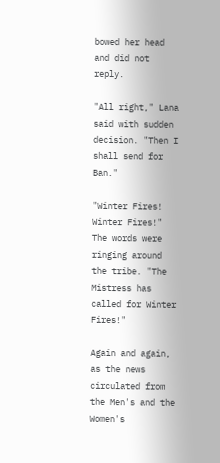bowed her head and did not reply.

"All right," Lana said with sudden decision. "Then I shall send for Ban."

"Winter Fires! Winter Fires!" The words were ringing around the tribe. "The Mistress has called for Winter Fires!"

Again and again, as the news circulated from the Men's and the Women's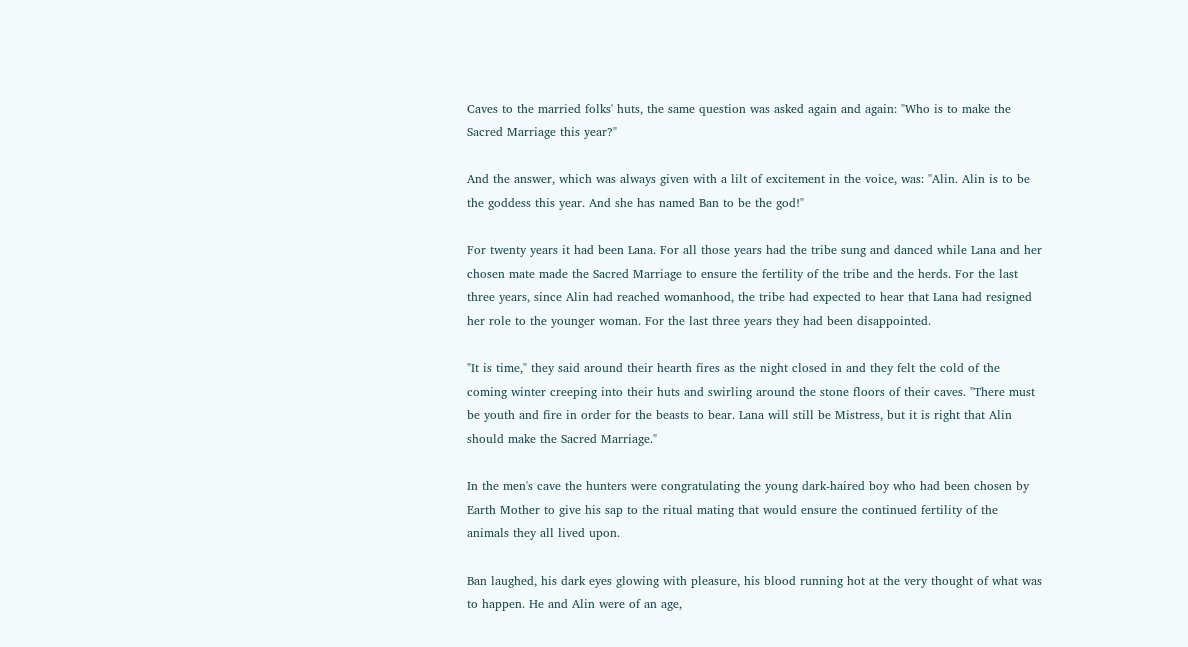Caves to the married folks' huts, the same question was asked again and again: "Who is to make the Sacred Marriage this year?"

And the answer, which was always given with a lilt of excitement in the voice, was: "Alin. Alin is to be the goddess this year. And she has named Ban to be the god!"

For twenty years it had been Lana. For all those years had the tribe sung and danced while Lana and her chosen mate made the Sacred Marriage to ensure the fertility of the tribe and the herds. For the last three years, since Alin had reached womanhood, the tribe had expected to hear that Lana had resigned her role to the younger woman. For the last three years they had been disappointed.

"It is time," they said around their hearth fires as the night closed in and they felt the cold of the coming winter creeping into their huts and swirling around the stone floors of their caves. "There must be youth and fire in order for the beasts to bear. Lana will still be Mistress, but it is right that Alin should make the Sacred Marriage."

In the men's cave the hunters were congratulating the young dark-haired boy who had been chosen by Earth Mother to give his sap to the ritual mating that would ensure the continued fertility of the animals they all lived upon.

Ban laughed, his dark eyes glowing with pleasure, his blood running hot at the very thought of what was to happen. He and Alin were of an age,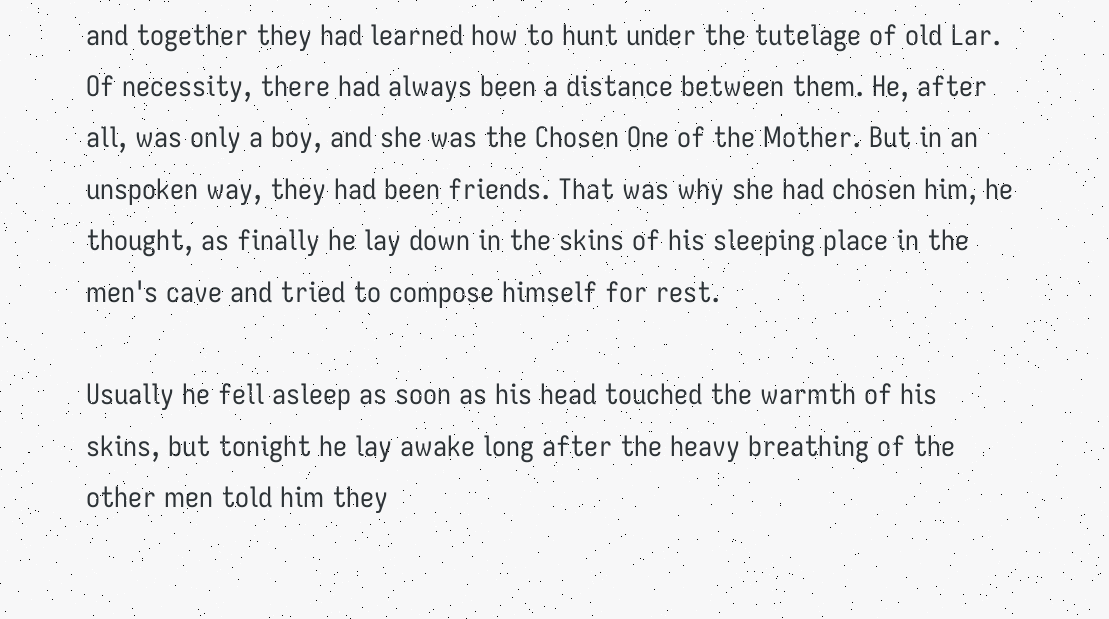and together they had learned how to hunt under the tutelage of old Lar. Of necessity, there had always been a distance between them. He, after all, was only a boy, and she was the Chosen One of the Mother. But in an unspoken way, they had been friends. That was why she had chosen him, he thought, as finally he lay down in the skins of his sleeping place in the men's cave and tried to compose himself for rest.

Usually he fell asleep as soon as his head touched the warmth of his skins, but tonight he lay awake long after the heavy breathing of the other men told him they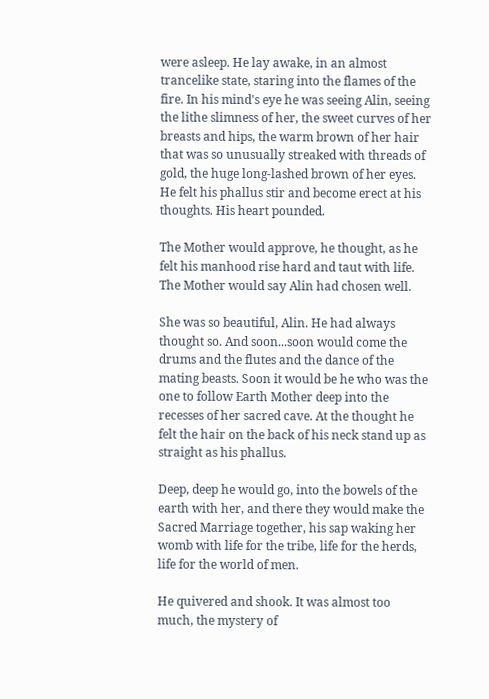were asleep. He lay awake, in an almost trancelike state, staring into the flames of the fire. In his mind's eye he was seeing Alin, seeing the lithe slimness of her, the sweet curves of her breasts and hips, the warm brown of her hair that was so unusually streaked with threads of gold, the huge long-lashed brown of her eyes. He felt his phallus stir and become erect at his thoughts. His heart pounded.

The Mother would approve, he thought, as he felt his manhood rise hard and taut with life. The Mother would say Alin had chosen well.

She was so beautiful, Alin. He had always thought so. And soon...soon would come the drums and the flutes and the dance of the mating beasts. Soon it would be he who was the one to follow Earth Mother deep into the recesses of her sacred cave. At the thought he felt the hair on the back of his neck stand up as straight as his phallus.

Deep, deep he would go, into the bowels of the earth with her, and there they would make the Sacred Marriage together, his sap waking her womb with life for the tribe, life for the herds, life for the world of men.

He quivered and shook. It was almost too much, the mystery of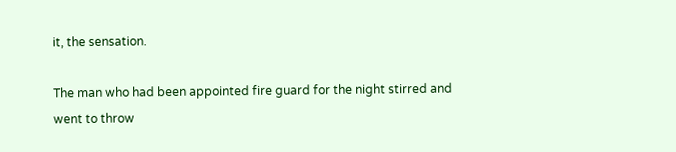it, the sensation.

The man who had been appointed fire guard for the night stirred and went to throw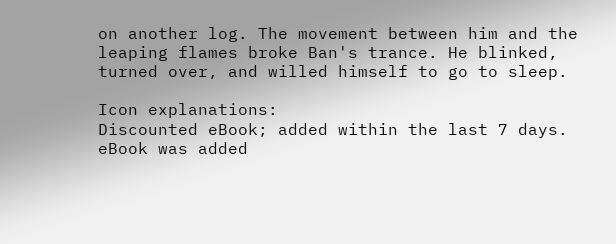on another log. The movement between him and the leaping flames broke Ban's trance. He blinked, turned over, and willed himself to go to sleep.

Icon explanations:
Discounted eBook; added within the last 7 days.
eBook was added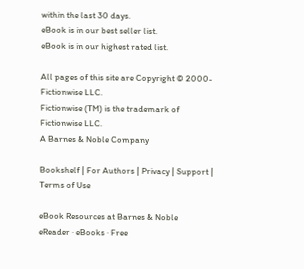within the last 30 days.
eBook is in our best seller list.
eBook is in our highest rated list.

All pages of this site are Copyright © 2000- Fictionwise LLC.
Fictionwise (TM) is the trademark of Fictionwise LLC.
A Barnes & Noble Company

Bookshelf | For Authors | Privacy | Support | Terms of Use

eBook Resources at Barnes & Noble
eReader · eBooks · Free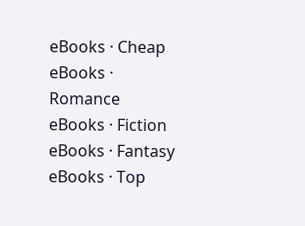eBooks · Cheap eBooks · Romance eBooks · Fiction eBooks · Fantasy eBooks · Top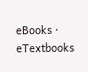eBooks · eTextbooks